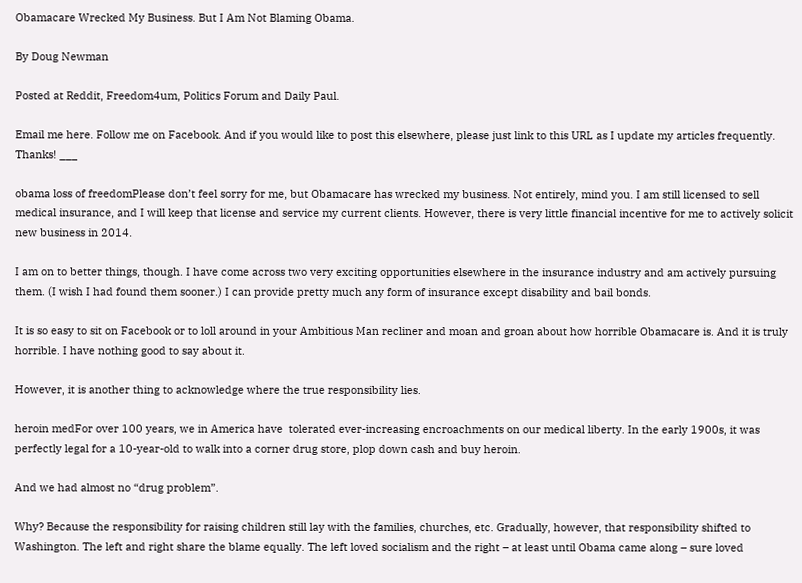Obamacare Wrecked My Business. But I Am Not Blaming Obama.

By Doug Newman

Posted at Reddit, Freedom4um, Politics Forum and Daily Paul.

Email me here. Follow me on Facebook. And if you would like to post this elsewhere, please just link to this URL as I update my articles frequently. Thanks! ___

obama loss of freedomPlease don’t feel sorry for me, but Obamacare has wrecked my business. Not entirely, mind you. I am still licensed to sell medical insurance, and I will keep that license and service my current clients. However, there is very little financial incentive for me to actively solicit new business in 2014.

I am on to better things, though. I have come across two very exciting opportunities elsewhere in the insurance industry and am actively pursuing them. (I wish I had found them sooner.) I can provide pretty much any form of insurance except disability and bail bonds.

It is so easy to sit on Facebook or to loll around in your Ambitious Man recliner and moan and groan about how horrible Obamacare is. And it is truly horrible. I have nothing good to say about it.

However, it is another thing to acknowledge where the true responsibility lies.

heroin medFor over 100 years, we in America have  tolerated ever-increasing encroachments on our medical liberty. In the early 1900s, it was perfectly legal for a 10-year-old to walk into a corner drug store, plop down cash and buy heroin.

And we had almost no “drug problem”.

Why? Because the responsibility for raising children still lay with the families, churches, etc. Gradually, however, that responsibility shifted to Washington. The left and right share the blame equally. The left loved socialism and the right – at least until Obama came along – sure loved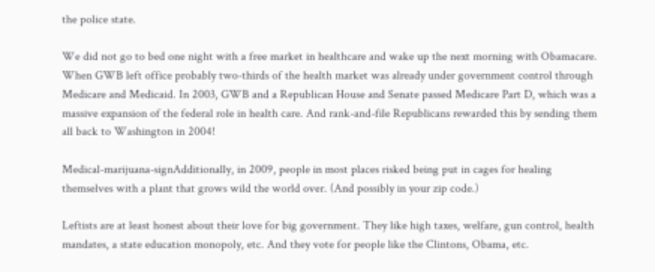the police state.

We did not go to bed one night with a free market in healthcare and wake up the next morning with Obamacare. When GWB left office probably two-thirds of the health market was already under government control through Medicare and Medicaid. In 2003, GWB and a Republican House and Senate passed Medicare Part D, which was a massive expansion of the federal role in health care. And rank-and-file Republicans rewarded this by sending them all back to Washington in 2004!

Medical-marijuana-signAdditionally, in 2009, people in most places risked being put in cages for healing themselves with a plant that grows wild the world over. (And possibly in your zip code.)

Leftists are at least honest about their love for big government. They like high taxes, welfare, gun control, health mandates, a state education monopoly, etc. And they vote for people like the Clintons, Obama, etc.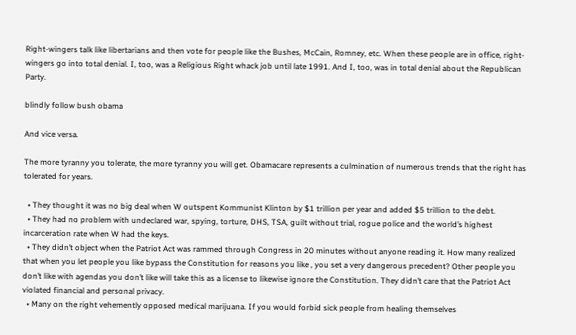Right-wingers talk like libertarians and then vote for people like the Bushes, McCain, Romney, etc. When these people are in office, right-wingers go into total denial. I, too, was a Religious Right whack job until late 1991. And I, too, was in total denial about the Republican Party.

blindly follow bush obama

And vice versa.

The more tyranny you tolerate, the more tyranny you will get. Obamacare represents a culmination of numerous trends that the right has tolerated for years.

  • They thought it was no big deal when W outspent Kommunist Klinton by $1 trillion per year and added $5 trillion to the debt.
  • They had no problem with undeclared war, spying, torture, DHS, TSA, guilt without trial, rogue police and the world’s highest incarceration rate when W had the keys.
  • They didn’t object when the Patriot Act was rammed through Congress in 20 minutes without anyone reading it. How many realized that when you let people you like bypass the Constitution for reasons you like , you set a very dangerous precedent? Other people you don’t like with agendas you don’t like will take this as a license to likewise ignore the Constitution. They didn’t care that the Patriot Act violated financial and personal privacy.
  • Many on the right vehemently opposed medical marijuana. If you would forbid sick people from healing themselves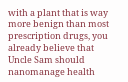with a plant that is way more benign than most prescription drugs, you already believe that Uncle Sam should nanomanage health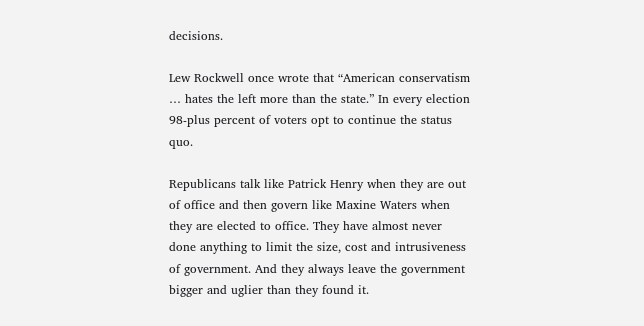decisions.

Lew Rockwell once wrote that “American conservatism … hates the left more than the state.” In every election 98-plus percent of voters opt to continue the status quo.

Republicans talk like Patrick Henry when they are out of office and then govern like Maxine Waters when they are elected to office. They have almost never done anything to limit the size, cost and intrusiveness of government. And they always leave the government bigger and uglier than they found it.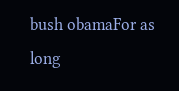bush obamaFor as long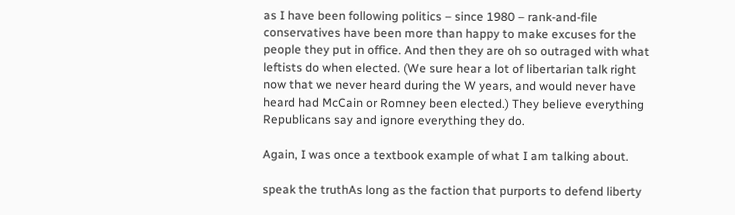as I have been following politics – since 1980 – rank-and-file conservatives have been more than happy to make excuses for the people they put in office. And then they are oh so outraged with what leftists do when elected. (We sure hear a lot of libertarian talk right now that we never heard during the W years, and would never have heard had McCain or Romney been elected.) They believe everything Republicans say and ignore everything they do.

Again, I was once a textbook example of what I am talking about.

speak the truthAs long as the faction that purports to defend liberty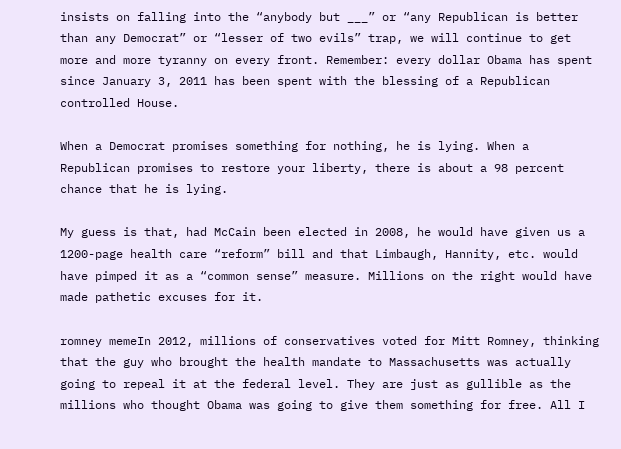insists on falling into the “anybody but ___” or “any Republican is better than any Democrat” or “lesser of two evils” trap, we will continue to get more and more tyranny on every front. Remember: every dollar Obama has spent since January 3, 2011 has been spent with the blessing of a Republican controlled House.

When a Democrat promises something for nothing, he is lying. When a Republican promises to restore your liberty, there is about a 98 percent chance that he is lying.

My guess is that, had McCain been elected in 2008, he would have given us a 1200-page health care “reform” bill and that Limbaugh, Hannity, etc. would have pimped it as a “common sense” measure. Millions on the right would have made pathetic excuses for it.

romney memeIn 2012, millions of conservatives voted for Mitt Romney, thinking that the guy who brought the health mandate to Massachusetts was actually going to repeal it at the federal level. They are just as gullible as the millions who thought Obama was going to give them something for free. All I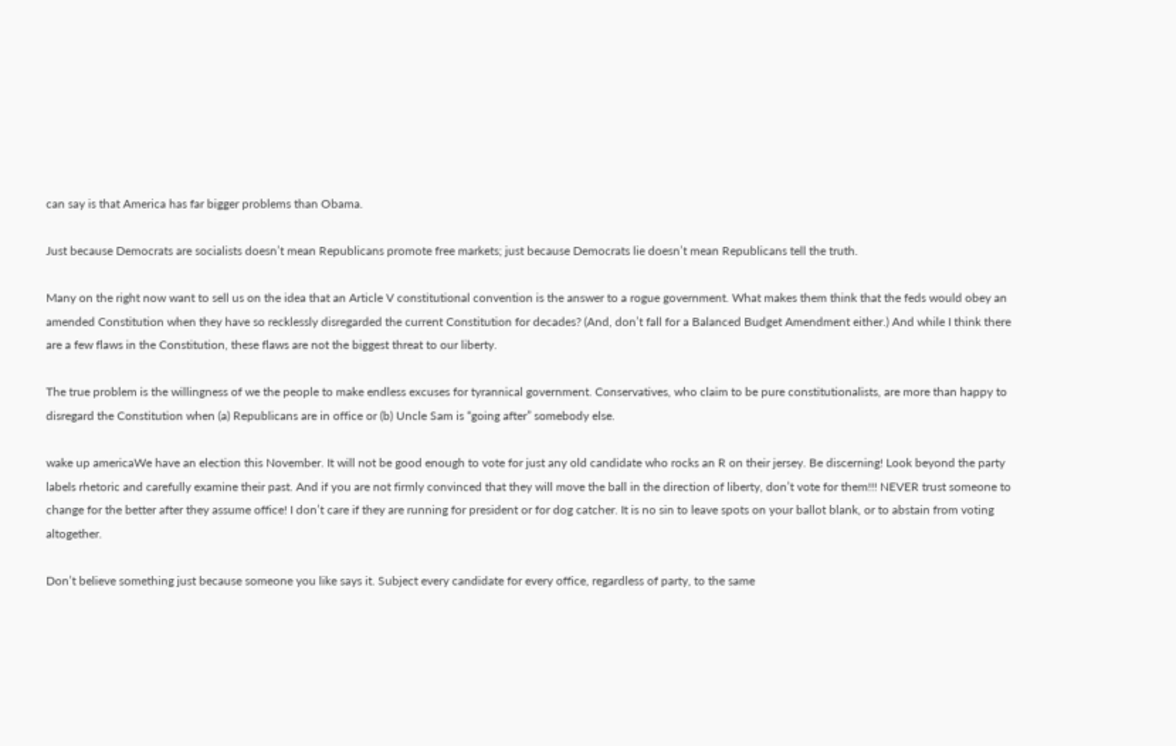can say is that America has far bigger problems than Obama.

Just because Democrats are socialists doesn’t mean Republicans promote free markets; just because Democrats lie doesn’t mean Republicans tell the truth.

Many on the right now want to sell us on the idea that an Article V constitutional convention is the answer to a rogue government. What makes them think that the feds would obey an amended Constitution when they have so recklessly disregarded the current Constitution for decades? (And, don’t fall for a Balanced Budget Amendment either.) And while I think there are a few flaws in the Constitution, these flaws are not the biggest threat to our liberty.

The true problem is the willingness of we the people to make endless excuses for tyrannical government. Conservatives, who claim to be pure constitutionalists, are more than happy to disregard the Constitution when (a) Republicans are in office or (b) Uncle Sam is “going after” somebody else.

wake up americaWe have an election this November. It will not be good enough to vote for just any old candidate who rocks an R on their jersey. Be discerning! Look beyond the party labels rhetoric and carefully examine their past. And if you are not firmly convinced that they will move the ball in the direction of liberty, don’t vote for them!!! NEVER trust someone to change for the better after they assume office! I don’t care if they are running for president or for dog catcher. It is no sin to leave spots on your ballot blank, or to abstain from voting altogether.

Don’t believe something just because someone you like says it. Subject every candidate for every office, regardless of party, to the same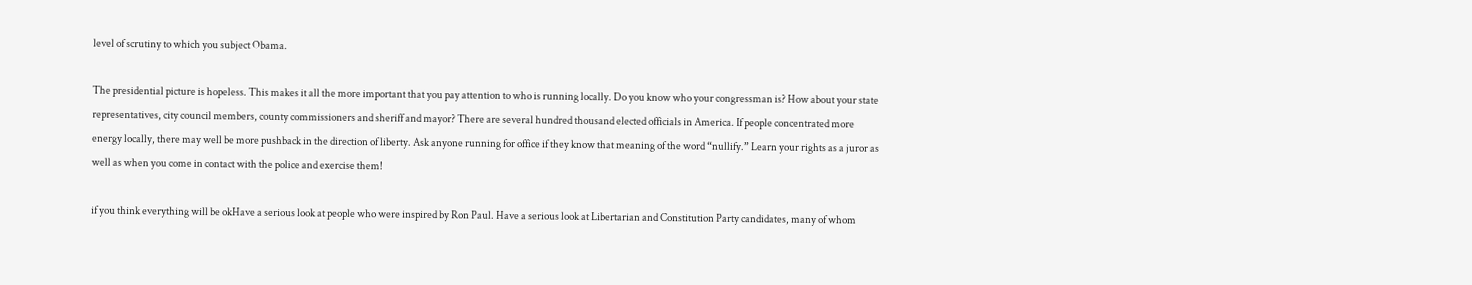level of scrutiny to which you subject Obama.

The presidential picture is hopeless. This makes it all the more important that you pay attention to who is running locally. Do you know who your congressman is? How about your state representatives, city council members, county commissioners and sheriff and mayor? There are several hundred thousand elected officials in America. If people concentrated more energy locally, there may well be more pushback in the direction of liberty. Ask anyone running for office if they know that meaning of the word “nullify.” Learn your rights as a juror as well as when you come in contact with the police and exercise them!

if you think everything will be okHave a serious look at people who were inspired by Ron Paul. Have a serious look at Libertarian and Constitution Party candidates, many of whom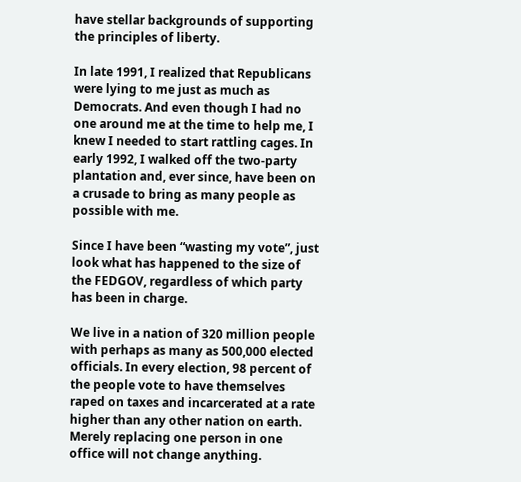have stellar backgrounds of supporting the principles of liberty.

In late 1991, I realized that Republicans were lying to me just as much as Democrats. And even though I had no one around me at the time to help me, I knew I needed to start rattling cages. In early 1992, I walked off the two-party plantation and, ever since, have been on a crusade to bring as many people as possible with me.

Since I have been “wasting my vote”, just look what has happened to the size of the FEDGOV, regardless of which party has been in charge.

We live in a nation of 320 million people with perhaps as many as 500,000 elected officials. In every election, 98 percent of the people vote to have themselves raped on taxes and incarcerated at a rate higher than any other nation on earth. Merely replacing one person in one office will not change anything.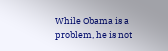While Obama is a problem, he is not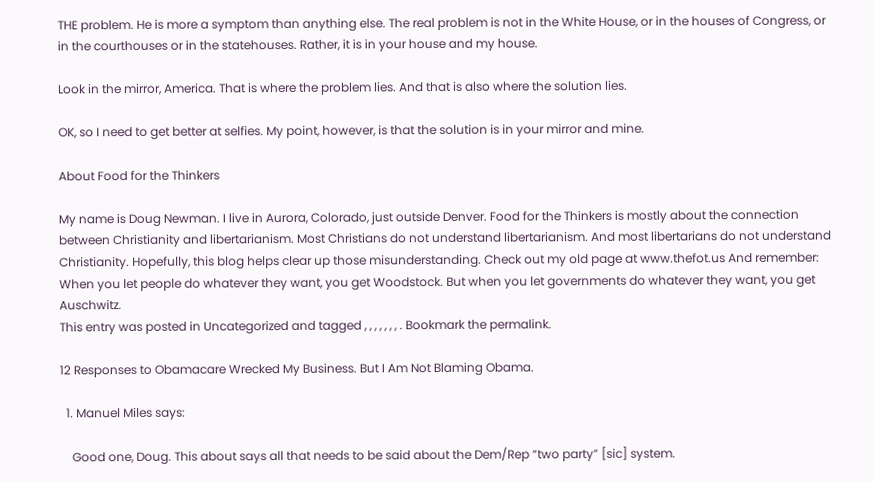THE problem. He is more a symptom than anything else. The real problem is not in the White House, or in the houses of Congress, or in the courthouses or in the statehouses. Rather, it is in your house and my house.

Look in the mirror, America. That is where the problem lies. And that is also where the solution lies.

OK, so I need to get better at selfies. My point, however, is that the solution is in your mirror and mine.

About Food for the Thinkers

My name is Doug Newman. I live in Aurora, Colorado, just outside Denver. Food for the Thinkers is mostly about the connection between Christianity and libertarianism. Most Christians do not understand libertarianism. And most libertarians do not understand Christianity. Hopefully, this blog helps clear up those misunderstanding. Check out my old page at www.thefot.us And remember: When you let people do whatever they want, you get Woodstock. But when you let governments do whatever they want, you get Auschwitz.
This entry was posted in Uncategorized and tagged , , , , , , , . Bookmark the permalink.

12 Responses to Obamacare Wrecked My Business. But I Am Not Blaming Obama.

  1. Manuel Miles says:

    Good one, Doug. This about says all that needs to be said about the Dem/Rep “two party” [sic] system.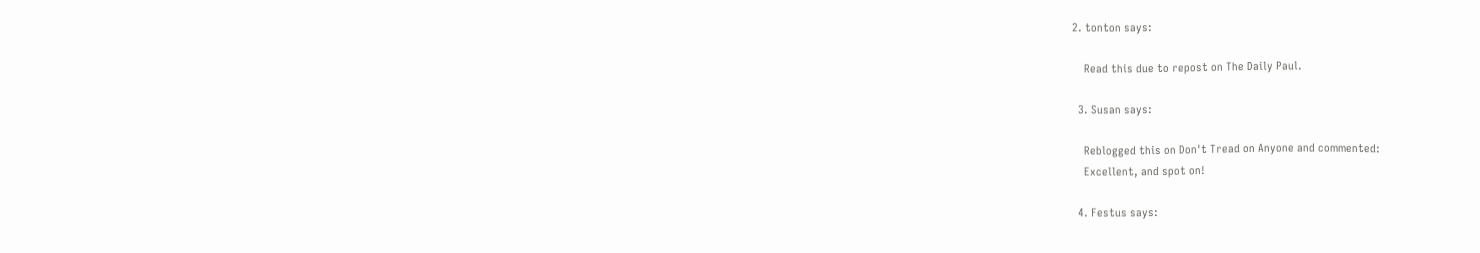2. tonton says:

    Read this due to repost on The Daily Paul.

  3. Susan says:

    Reblogged this on Don't Tread on Anyone and commented:
    Excellent, and spot on!

  4. Festus says: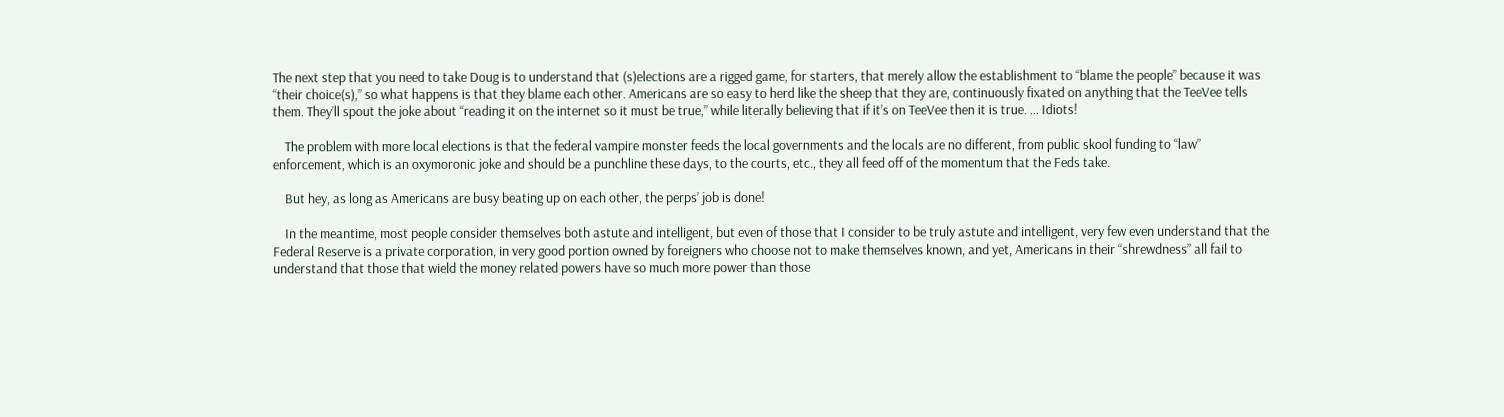The next step that you need to take Doug is to understand that (s)elections are a rigged game, for starters, that merely allow the establishment to “blame the people” because it was “their choice(s),” so what happens is that they blame each other. Americans are so easy to herd like the sheep that they are, continuously fixated on anything that the TeeVee tells them. They’ll spout the joke about “reading it on the internet so it must be true,” while literally believing that if it’s on TeeVee then it is true. … Idiots!

    The problem with more local elections is that the federal vampire monster feeds the local governments and the locals are no different, from public skool funding to “law” enforcement, which is an oxymoronic joke and should be a punchline these days, to the courts, etc., they all feed off of the momentum that the Feds take.

    But hey, as long as Americans are busy beating up on each other, the perps’ job is done!

    In the meantime, most people consider themselves both astute and intelligent, but even of those that I consider to be truly astute and intelligent, very few even understand that the Federal Reserve is a private corporation, in very good portion owned by foreigners who choose not to make themselves known, and yet, Americans in their “shrewdness” all fail to understand that those that wield the money related powers have so much more power than those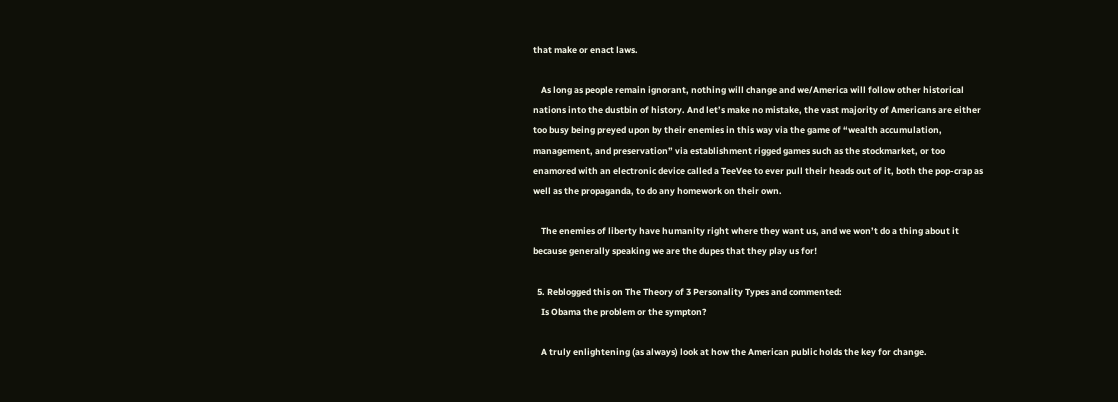that make or enact laws.

    As long as people remain ignorant, nothing will change and we/America will follow other historical nations into the dustbin of history. And let’s make no mistake, the vast majority of Americans are either too busy being preyed upon by their enemies in this way via the game of “wealth accumulation, management, and preservation” via establishment rigged games such as the stockmarket, or too enamored with an electronic device called a TeeVee to ever pull their heads out of it, both the pop-crap as well as the propaganda, to do any homework on their own.

    The enemies of liberty have humanity right where they want us, and we won’t do a thing about it because generally speaking we are the dupes that they play us for!

  5. Reblogged this on The Theory of 3 Personality Types and commented:
    Is Obama the problem or the sympton?

    A truly enlightening (as always) look at how the American public holds the key for change.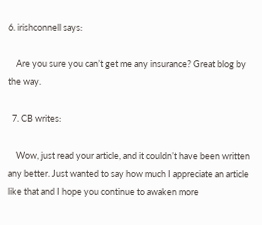6. irishconnell says:

    Are you sure you can’t get me any insurance? Great blog by the way.

  7. CB writes:

    Wow, just read your article, and it couldn’t have been written any better. Just wanted to say how much I appreciate an article like that and I hope you continue to awaken more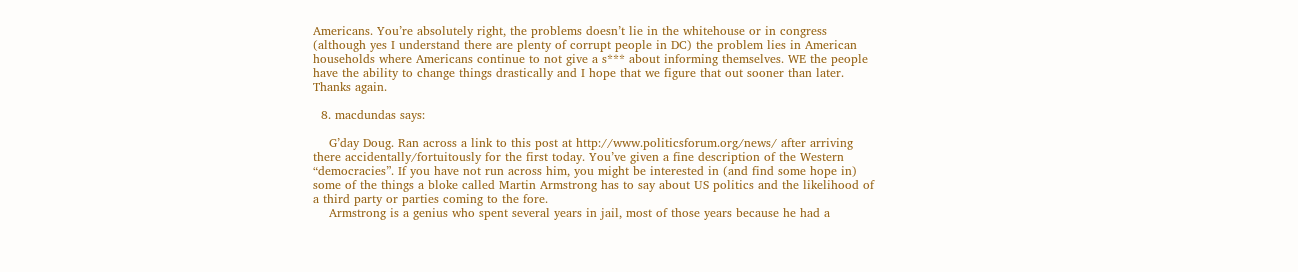Americans. You’re absolutely right, the problems doesn’t lie in the whitehouse or in congress (although yes I understand there are plenty of corrupt people in DC) the problem lies in American households where Americans continue to not give a s*** about informing themselves. WE the people have the ability to change things drastically and I hope that we figure that out sooner than later. Thanks again.

  8. macdundas says:

    G’day Doug. Ran across a link to this post at http://www.politicsforum.org/news/ after arriving there accidentally/fortuitously for the first today. You’ve given a fine description of the Western “democracies”. If you have not run across him, you might be interested in (and find some hope in) some of the things a bloke called Martin Armstrong has to say about US politics and the likelihood of a third party or parties coming to the fore.
    Armstrong is a genius who spent several years in jail, most of those years because he had a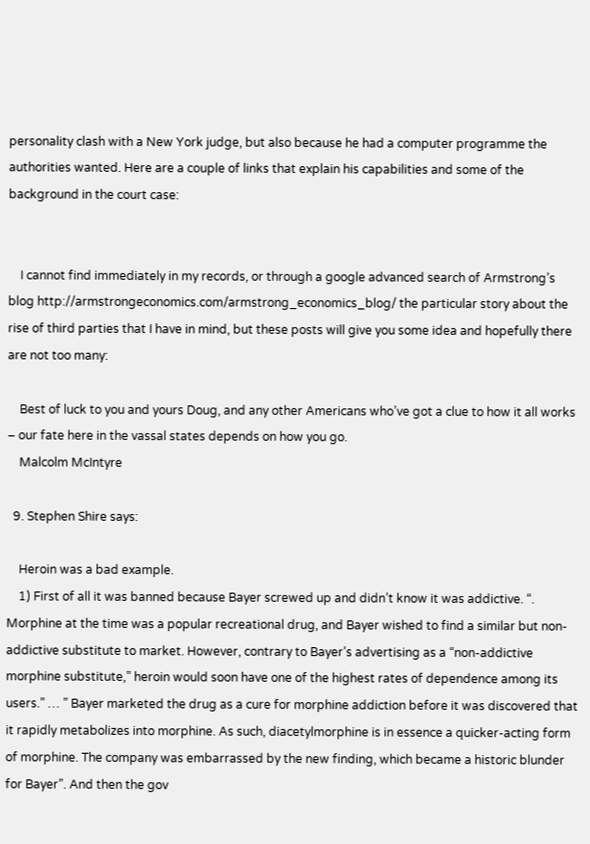personality clash with a New York judge, but also because he had a computer programme the authorities wanted. Here are a couple of links that explain his capabilities and some of the background in the court case:


    I cannot find immediately in my records, or through a google advanced search of Armstrong’s blog http://armstrongeconomics.com/armstrong_economics_blog/ the particular story about the rise of third parties that I have in mind, but these posts will give you some idea and hopefully there are not too many:

    Best of luck to you and yours Doug, and any other Americans who’ve got a clue to how it all works – our fate here in the vassal states depends on how you go.
    Malcolm McIntyre

  9. Stephen Shire says:

    Heroin was a bad example.
    1) First of all it was banned because Bayer screwed up and didn’t know it was addictive. “. Morphine at the time was a popular recreational drug, and Bayer wished to find a similar but non-addictive substitute to market. However, contrary to Bayer’s advertising as a “non-addictive morphine substitute,” heroin would soon have one of the highest rates of dependence among its users.” … ” Bayer marketed the drug as a cure for morphine addiction before it was discovered that it rapidly metabolizes into morphine. As such, diacetylmorphine is in essence a quicker-acting form of morphine. The company was embarrassed by the new finding, which became a historic blunder for Bayer”. And then the gov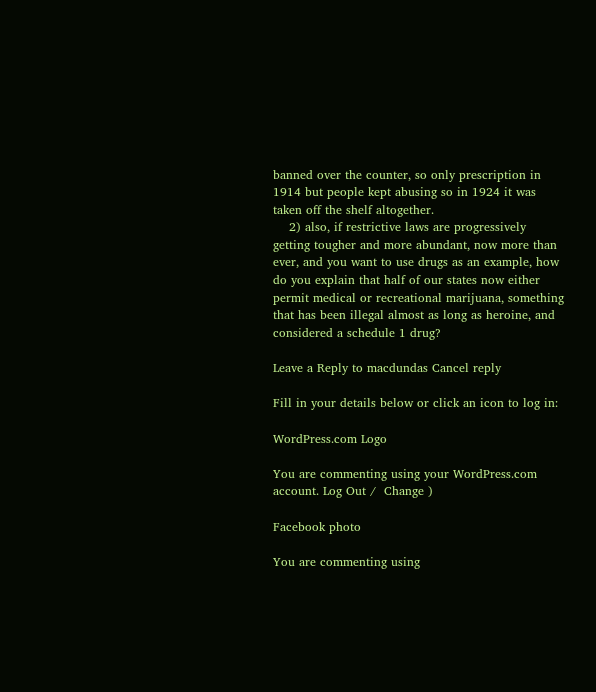banned over the counter, so only prescription in 1914 but people kept abusing so in 1924 it was taken off the shelf altogether.
    2) also, if restrictive laws are progressively getting tougher and more abundant, now more than ever, and you want to use drugs as an example, how do you explain that half of our states now either permit medical or recreational marijuana, something that has been illegal almost as long as heroine, and considered a schedule 1 drug?

Leave a Reply to macdundas Cancel reply

Fill in your details below or click an icon to log in:

WordPress.com Logo

You are commenting using your WordPress.com account. Log Out /  Change )

Facebook photo

You are commenting using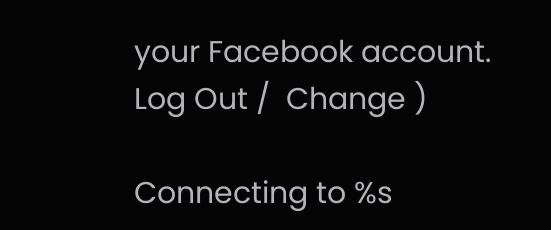your Facebook account. Log Out /  Change )

Connecting to %s